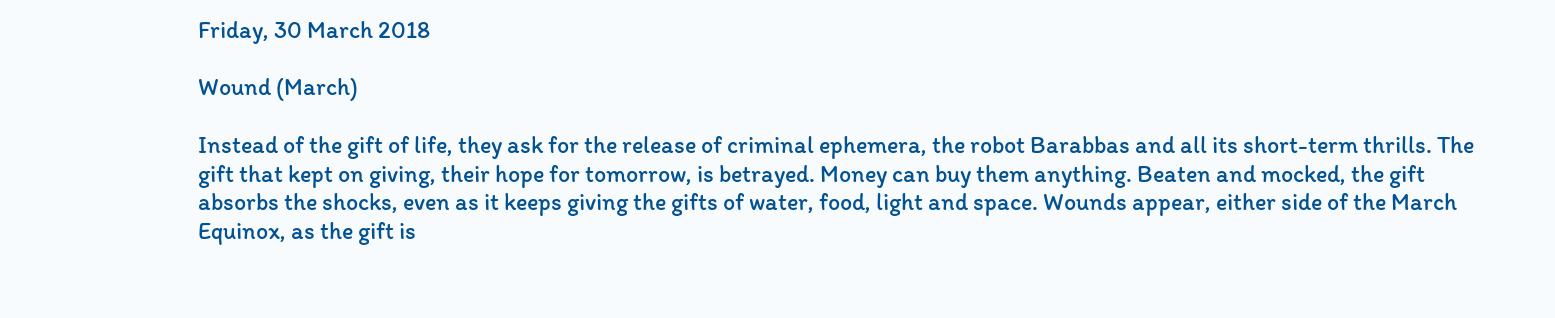Friday, 30 March 2018

Wound (March)

Instead of the gift of life, they ask for the release of criminal ephemera, the robot Barabbas and all its short-term thrills. The gift that kept on giving, their hope for tomorrow, is betrayed. Money can buy them anything. Beaten and mocked, the gift absorbs the shocks, even as it keeps giving the gifts of water, food, light and space. Wounds appear, either side of the March Equinox, as the gift is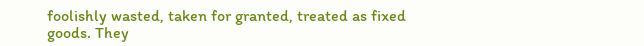foolishly wasted, taken for granted, treated as fixed goods. They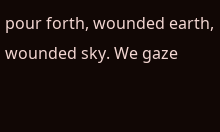pour forth, wounded earth, wounded sky. We gaze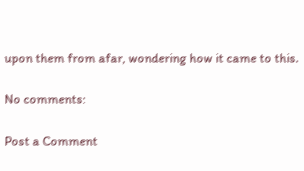upon them from afar, wondering how it came to this.

No comments:

Post a Comment